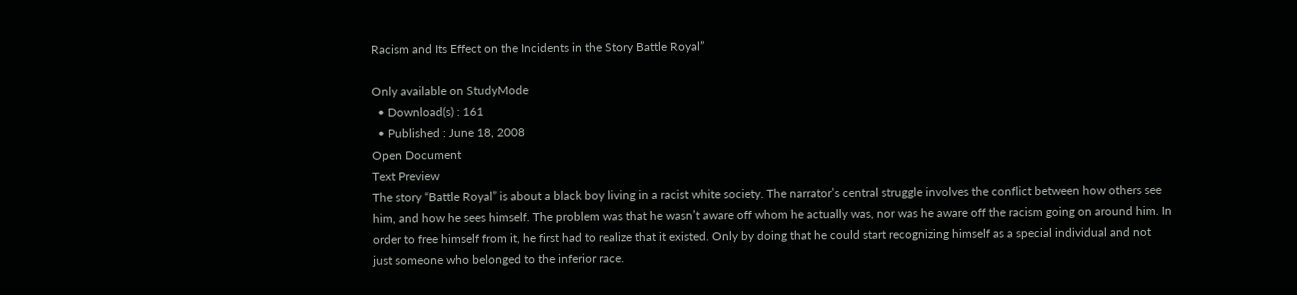Racism and Its Effect on the Incidents in the Story Battle Royal”

Only available on StudyMode
  • Download(s) : 161
  • Published : June 18, 2008
Open Document
Text Preview
The story “Battle Royal” is about a black boy living in a racist white society. The narrator’s central struggle involves the conflict between how others see him, and how he sees himself. The problem was that he wasn’t aware off whom he actually was, nor was he aware off the racism going on around him. In order to free himself from it, he first had to realize that it existed. Only by doing that he could start recognizing himself as a special individual and not just someone who belonged to the inferior race.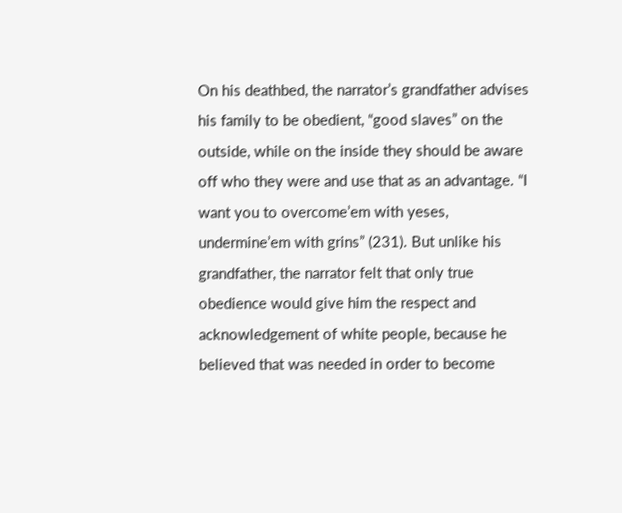On his deathbed, the narrator’s grandfather advises his family to be obedient, “good slaves” on the outside, while on the inside they should be aware off who they were and use that as an advantage. “I want you to overcome’em with yeses, undermine’em with grins” (231). But unlike his grandfather, the narrator felt that only true obedience would give him the respect and acknowledgement of white people, because he believed that was needed in order to become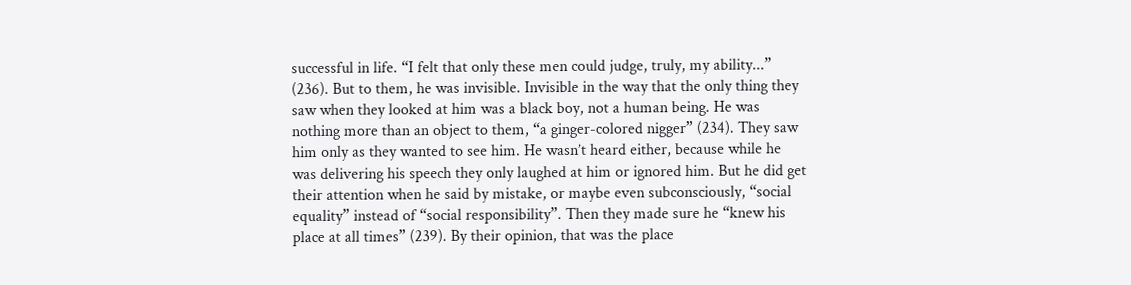successful in life. “I felt that only these men could judge, truly, my ability...” (236). But to them, he was invisible. Invisible in the way that the only thing they saw when they looked at him was a black boy, not a human being. He was nothing more than an object to them, “a ginger-colored nigger” (234). They saw him only as they wanted to see him. He wasn’t heard either, because while he was delivering his speech they only laughed at him or ignored him. But he did get their attention when he said by mistake, or maybe even subconsciously, “social equality” instead of “social responsibility”. Then they made sure he “knew his place at all times” (239). By their opinion, that was the place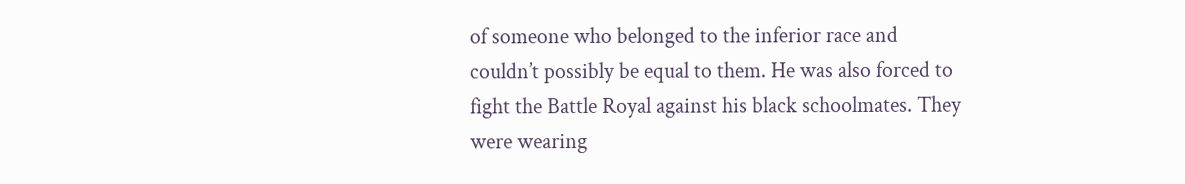of someone who belonged to the inferior race and couldn’t possibly be equal to them. He was also forced to fight the Battle Royal against his black schoolmates. They were wearing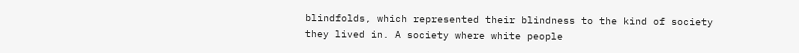blindfolds, which represented their blindness to the kind of society they lived in. A society where white people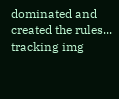dominated and created the rules...
tracking img